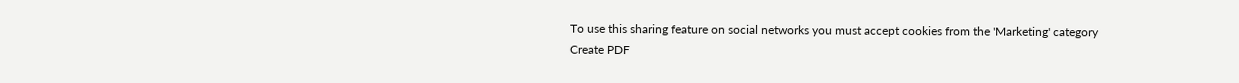To use this sharing feature on social networks you must accept cookies from the 'Marketing' category
Create PDF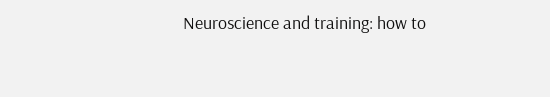Neuroscience and training: how to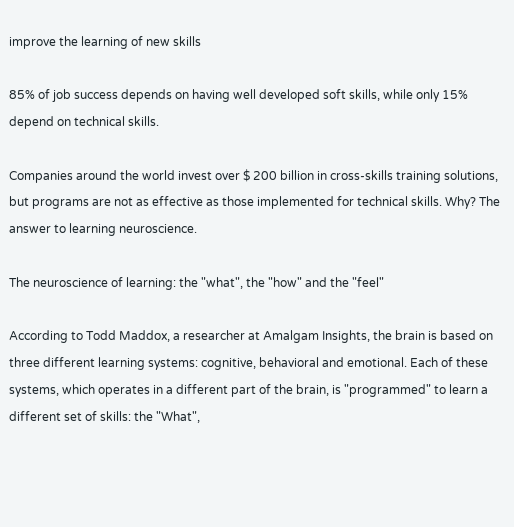improve the learning of new skills

85% of job success depends on having well developed soft skills, while only 15% depend on technical skills.

Companies around the world invest over $ 200 billion in cross-skills training solutions, but programs are not as effective as those implemented for technical skills. Why? The answer to learning neuroscience.

The neuroscience of learning: the "what", the "how" and the "feel"

According to Todd Maddox, a researcher at Amalgam Insights, the brain is based on three different learning systems: cognitive, behavioral and emotional. Each of these systems, which operates in a different part of the brain, is "programmed" to learn a different set of skills: the "What",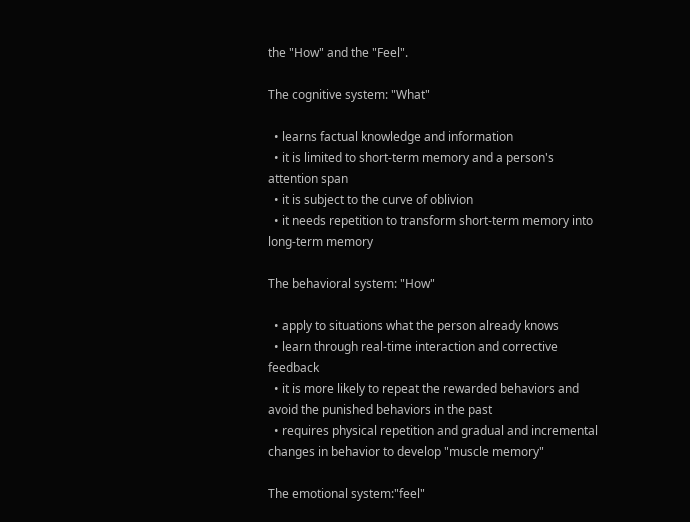the "How" and the "Feel".

The cognitive system: "What"

  • learns factual knowledge and information
  • it is limited to short-term memory and a person's attention span
  • it is subject to the curve of oblivion
  • it needs repetition to transform short-term memory into long-term memory

The behavioral system: "How"

  • apply to situations what the person already knows
  • learn through real-time interaction and corrective feedback
  • it is more likely to repeat the rewarded behaviors and avoid the punished behaviors in the past
  • requires physical repetition and gradual and incremental changes in behavior to develop "muscle memory"

The emotional system:"feel"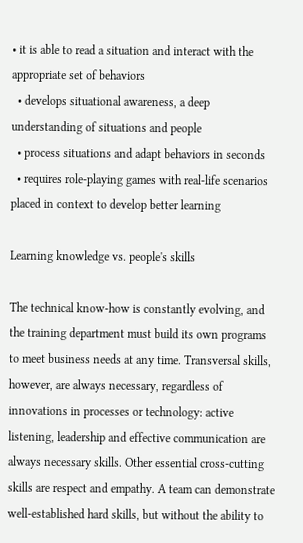• it is able to read a situation and interact with the appropriate set of behaviors
  • develops situational awareness, a deep understanding of situations and people
  • process situations and adapt behaviors in seconds
  • requires role-playing games with real-life scenarios placed in context to develop better learning

Learning knowledge vs. people's skills

The technical know-how is constantly evolving, and the training department must build its own programs to meet business needs at any time. Transversal skills, however, are always necessary, regardless of innovations in processes or technology: active listening, leadership and effective communication are always necessary skills. Other essential cross-cutting skills are respect and empathy. A team can demonstrate well-established hard skills, but without the ability to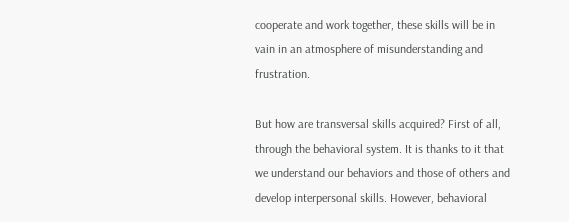cooperate and work together, these skills will be in vain in an atmosphere of misunderstanding and frustration.

But how are transversal skills acquired? First of all, through the behavioral system. It is thanks to it that we understand our behaviors and those of others and develop interpersonal skills. However, behavioral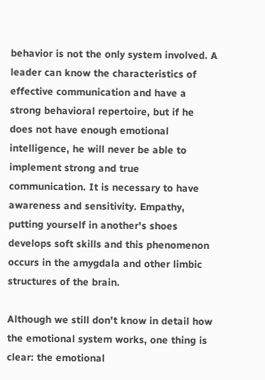behavior is not the only system involved. A leader can know the characteristics of effective communication and have a strong behavioral repertoire, but if he does not have enough emotional intelligence, he will never be able to implement strong and true communication. It is necessary to have awareness and sensitivity. Empathy, putting yourself in another's shoes develops soft skills and this phenomenon occurs in the amygdala and other limbic structures of the brain.

Although we still don't know in detail how the emotional system works, one thing is clear: the emotional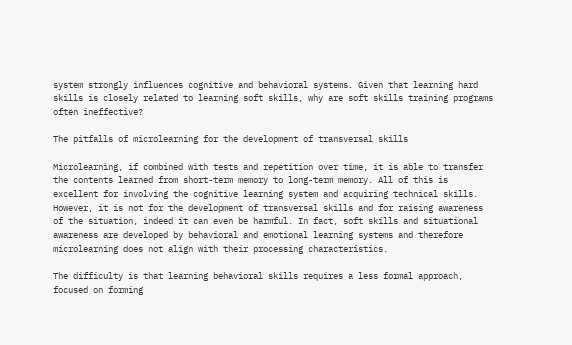system strongly influences cognitive and behavioral systems. Given that learning hard skills is closely related to learning soft skills, why are soft skills training programs often ineffective?

The pitfalls of microlearning for the development of transversal skills

Microlearning, if combined with tests and repetition over time, it is able to transfer the contents learned from short-term memory to long-term memory. All of this is excellent for involving the cognitive learning system and acquiring technical skills. However, it is not for the development of transversal skills and for raising awareness of the situation, indeed it can even be harmful. In fact, soft skills and situational awareness are developed by behavioral and emotional learning systems and therefore microlearning does not align with their processing characteristics.

The difficulty is that learning behavioral skills requires a less formal approach, focused on forming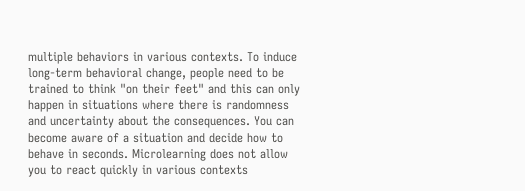multiple behaviors in various contexts. To induce long-term behavioral change, people need to be trained to think "on their feet" and this can only happen in situations where there is randomness and uncertainty about the consequences. You can become aware of a situation and decide how to behave in seconds. Microlearning does not allow you to react quickly in various contexts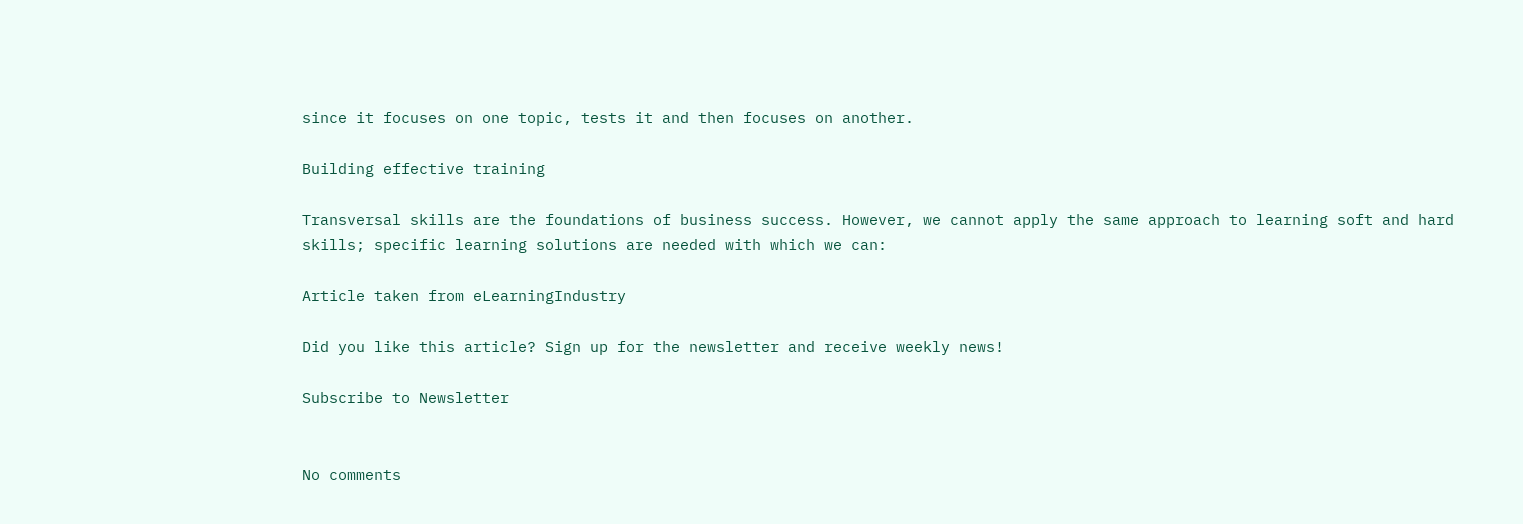since it focuses on one topic, tests it and then focuses on another.

Building effective training

Transversal skills are the foundations of business success. However, we cannot apply the same approach to learning soft and hard skills; specific learning solutions are needed with which we can:

Article taken from eLearningIndustry

Did you like this article? Sign up for the newsletter and receive weekly news!

Subscribe to Newsletter


No comments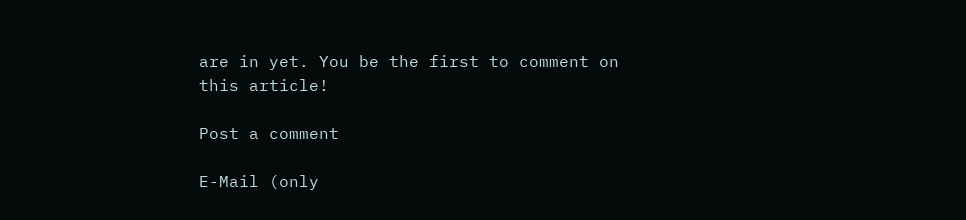are in yet. You be the first to comment on this article!

Post a comment

E-Mail (only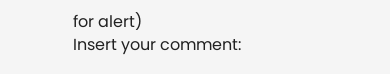for alert)
Insert your comment: